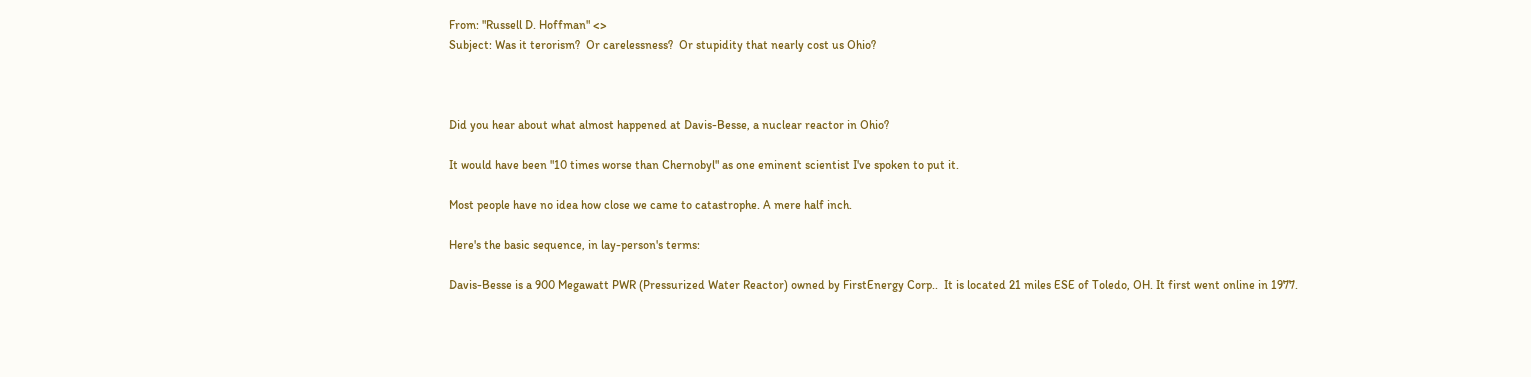From: "Russell D. Hoffman" <>
Subject: Was it terorism?  Or carelessness?  Or stupidity that nearly cost us Ohio?



Did you hear about what almost happened at Davis-Besse, a nuclear reactor in Ohio?

It would have been "10 times worse than Chernobyl" as one eminent scientist I've spoken to put it.

Most people have no idea how close we came to catastrophe. A mere half inch.

Here's the basic sequence, in lay-person's terms:

Davis-Besse is a 900 Megawatt PWR (Pressurized Water Reactor) owned by FirstEnergy Corp..  It is located 21 miles ESE of Toledo, OH. It first went online in 1977.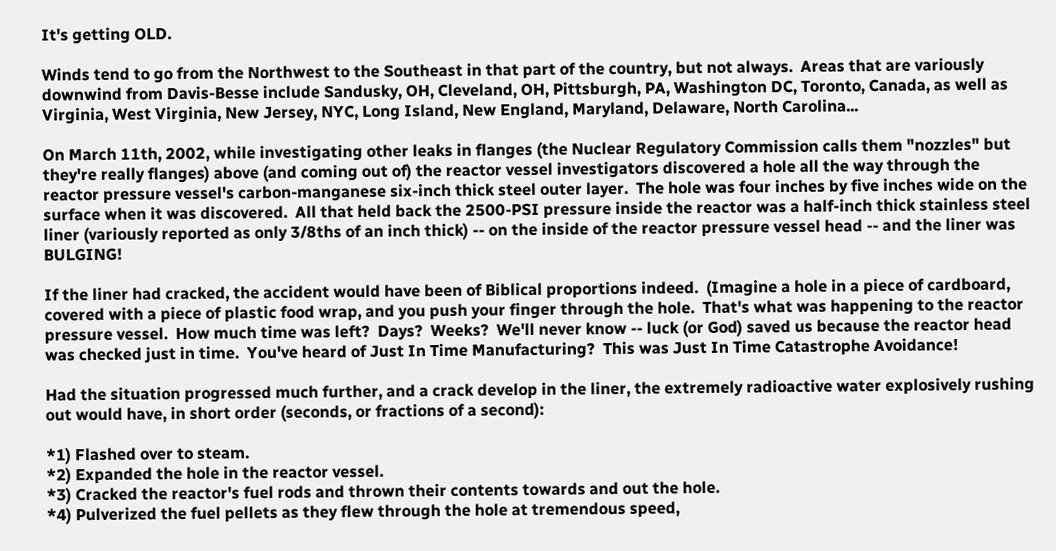It's getting OLD.

Winds tend to go from the Northwest to the Southeast in that part of the country, but not always.  Areas that are variously downwind from Davis-Besse include Sandusky, OH, Cleveland, OH, Pittsburgh, PA, Washington DC, Toronto, Canada, as well as Virginia, West Virginia, New Jersey, NYC, Long Island, New England, Maryland, Delaware, North Carolina...

On March 11th, 2002, while investigating other leaks in flanges (the Nuclear Regulatory Commission calls them "nozzles" but they're really flanges) above (and coming out of) the reactor vessel investigators discovered a hole all the way through the reactor pressure vessel's carbon-manganese six-inch thick steel outer layer.  The hole was four inches by five inches wide on the surface when it was discovered.  All that held back the 2500-PSI pressure inside the reactor was a half-inch thick stainless steel liner (variously reported as only 3/8ths of an inch thick) -- on the inside of the reactor pressure vessel head -- and the liner was BULGING!

If the liner had cracked, the accident would have been of Biblical proportions indeed.  (Imagine a hole in a piece of cardboard, covered with a piece of plastic food wrap, and you push your finger through the hole.  That's what was happening to the reactor pressure vessel.  How much time was left?  Days?  Weeks?  We'll never know -- luck (or God) saved us because the reactor head was checked just in time.  You've heard of Just In Time Manufacturing?  This was Just In Time Catastrophe Avoidance!

Had the situation progressed much further, and a crack develop in the liner, the extremely radioactive water explosively rushing out would have, in short order (seconds, or fractions of a second):

*1) Flashed over to steam.
*2) Expanded the hole in the reactor vessel.
*3) Cracked the reactor's fuel rods and thrown their contents towards and out the hole.
*4) Pulverized the fuel pellets as they flew through the hole at tremendous speed,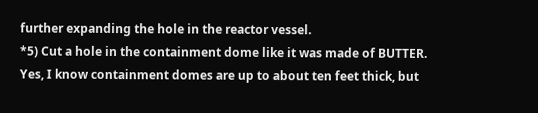further expanding the hole in the reactor vessel.
*5) Cut a hole in the containment dome like it was made of BUTTER.  Yes, I know containment domes are up to about ten feet thick, but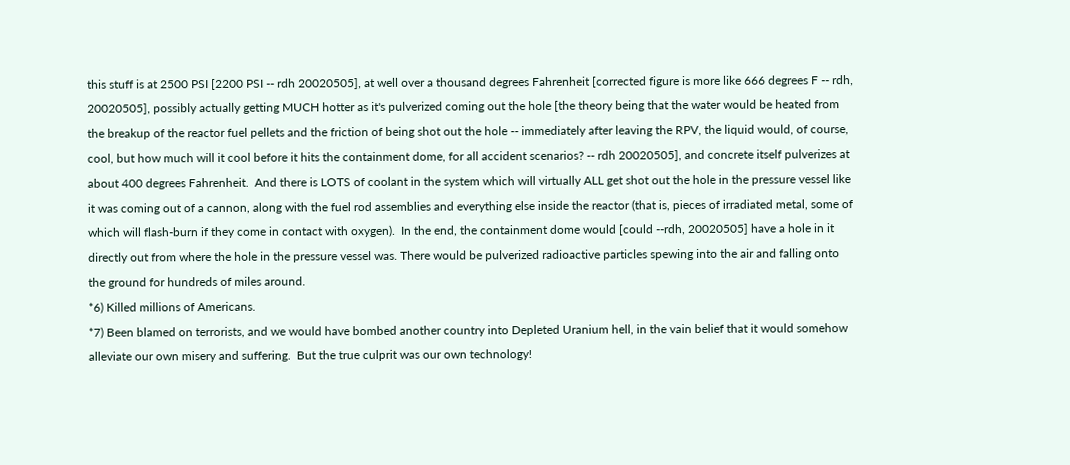this stuff is at 2500 PSI [2200 PSI -- rdh 20020505], at well over a thousand degrees Fahrenheit [corrected figure is more like 666 degrees F -- rdh, 20020505], possibly actually getting MUCH hotter as it's pulverized coming out the hole [the theory being that the water would be heated from the breakup of the reactor fuel pellets and the friction of being shot out the hole -- immediately after leaving the RPV, the liquid would, of course, cool, but how much will it cool before it hits the containment dome, for all accident scenarios? -- rdh 20020505], and concrete itself pulverizes at about 400 degrees Fahrenheit.  And there is LOTS of coolant in the system which will virtually ALL get shot out the hole in the pressure vessel like it was coming out of a cannon, along with the fuel rod assemblies and everything else inside the reactor (that is, pieces of irradiated metal, some of which will flash-burn if they come in contact with oxygen).  In the end, the containment dome would [could --rdh, 20020505] have a hole in it directly out from where the hole in the pressure vessel was. There would be pulverized radioactive particles spewing into the air and falling onto the ground for hundreds of miles around.
*6) Killed millions of Americans.
*7) Been blamed on terrorists, and we would have bombed another country into Depleted Uranium hell, in the vain belief that it would somehow alleviate our own misery and suffering.  But the true culprit was our own technology!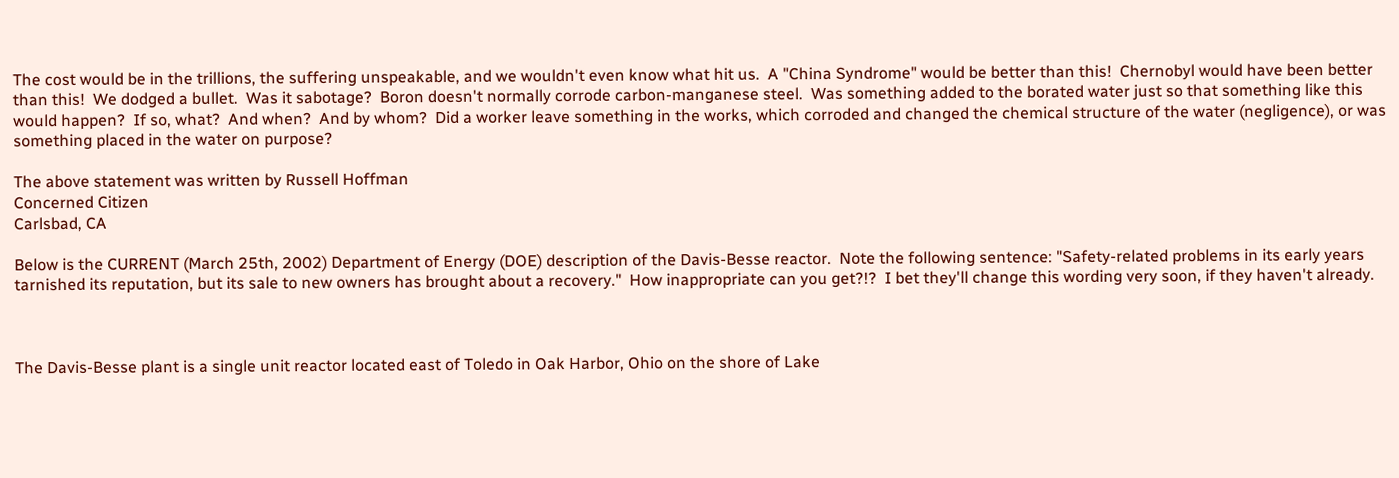The cost would be in the trillions, the suffering unspeakable, and we wouldn't even know what hit us.  A "China Syndrome" would be better than this!  Chernobyl would have been better than this!  We dodged a bullet.  Was it sabotage?  Boron doesn't normally corrode carbon-manganese steel.  Was something added to the borated water just so that something like this would happen?  If so, what?  And when?  And by whom?  Did a worker leave something in the works, which corroded and changed the chemical structure of the water (negligence), or was something placed in the water on purpose?

The above statement was written by Russell Hoffman
Concerned Citizen
Carlsbad, CA

Below is the CURRENT (March 25th, 2002) Department of Energy (DOE) description of the Davis-Besse reactor.  Note the following sentence: "Safety-related problems in its early years tarnished its reputation, but its sale to new owners has brought about a recovery."  How inappropriate can you get?!?  I bet they'll change this wording very soon, if they haven't already.



The Davis-Besse plant is a single unit reactor located east of Toledo in Oak Harbor, Ohio on the shore of Lake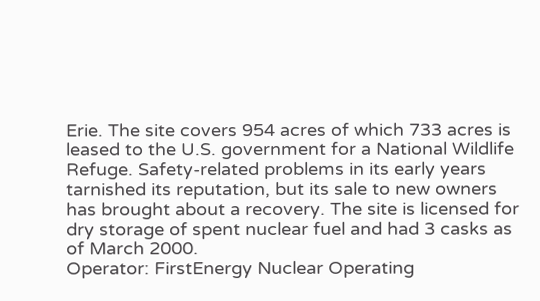Erie. The site covers 954 acres of which 733 acres is leased to the U.S. government for a National Wildlife Refuge. Safety-related problems in its early years tarnished its reputation, but its sale to new owners has brought about a recovery. The site is licensed for dry storage of spent nuclear fuel and had 3 casks as of March 2000.
Operator: FirstEnergy Nuclear Operating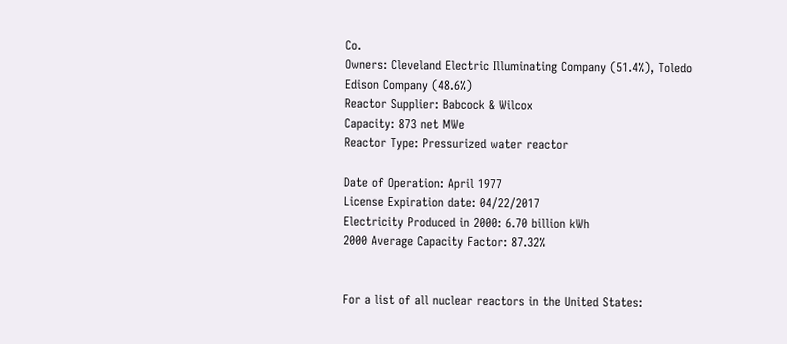Co.
Owners: Cleveland Electric Illuminating Company (51.4%), Toledo Edison Company (48.6%)
Reactor Supplier: Babcock & Wilcox
Capacity: 873 net MWe
Reactor Type: Pressurized water reactor

Date of Operation: April 1977
License Expiration date: 04/22/2017
Electricity Produced in 2000: 6.70 billion kWh
2000 Average Capacity Factor: 87.32%


For a list of all nuclear reactors in the United States: